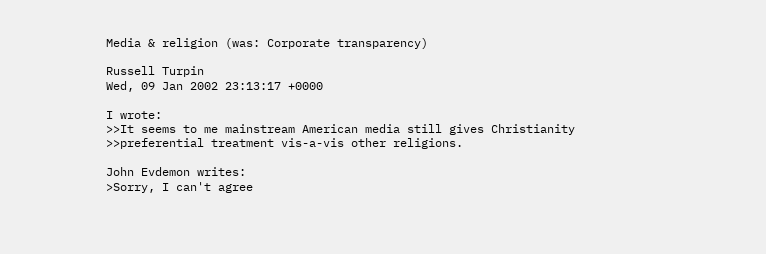Media & religion (was: Corporate transparency)

Russell Turpin
Wed, 09 Jan 2002 23:13:17 +0000

I wrote:
>>It seems to me mainstream American media still gives Christianity
>>preferential treatment vis-a-vis other religions.

John Evdemon writes:
>Sorry, I can't agree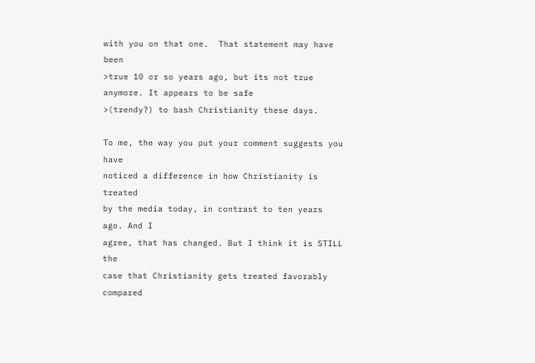with you on that one.  That statement may have been
>true 10 or so years ago, but its not true anymore. It appears to be safe
>(trendy?) to bash Christianity these days.

To me, the way you put your comment suggests you have
noticed a difference in how Christianity is treated
by the media today, in contrast to ten years ago. And I
agree, that has changed. But I think it is STILL the
case that Christianity gets treated favorably compared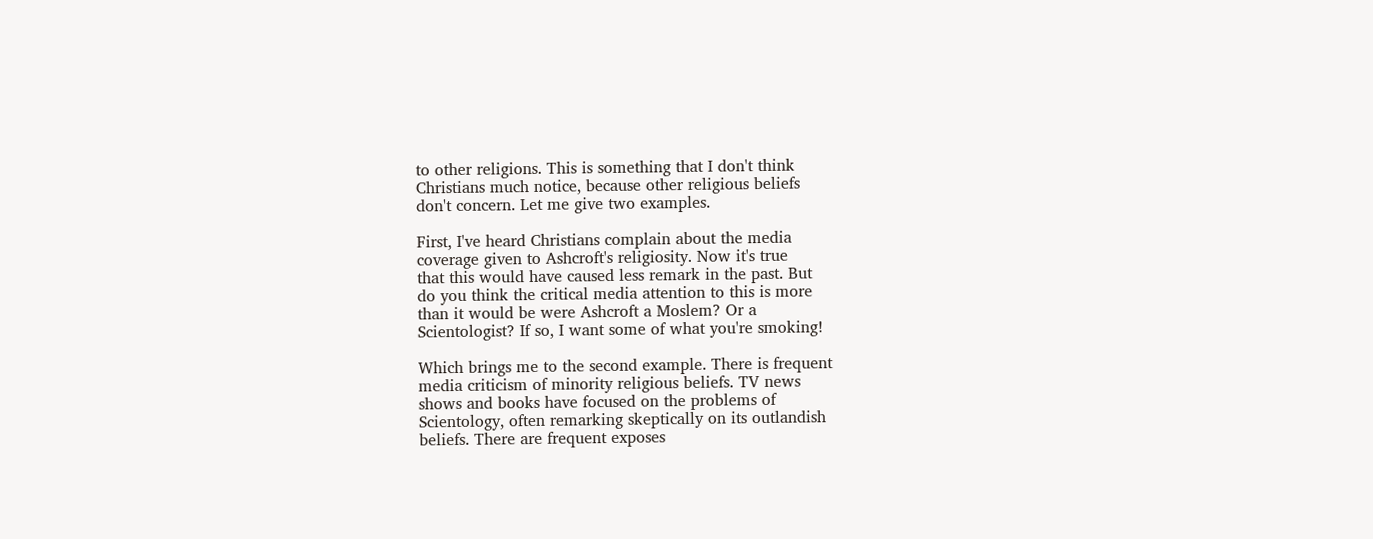to other religions. This is something that I don't think
Christians much notice, because other religious beliefs
don't concern. Let me give two examples.

First, I've heard Christians complain about the media
coverage given to Ashcroft's religiosity. Now it's true
that this would have caused less remark in the past. But
do you think the critical media attention to this is more
than it would be were Ashcroft a Moslem? Or a
Scientologist? If so, I want some of what you're smoking!

Which brings me to the second example. There is frequent
media criticism of minority religious beliefs. TV news
shows and books have focused on the problems of
Scientology, often remarking skeptically on its outlandish
beliefs. There are frequent exposes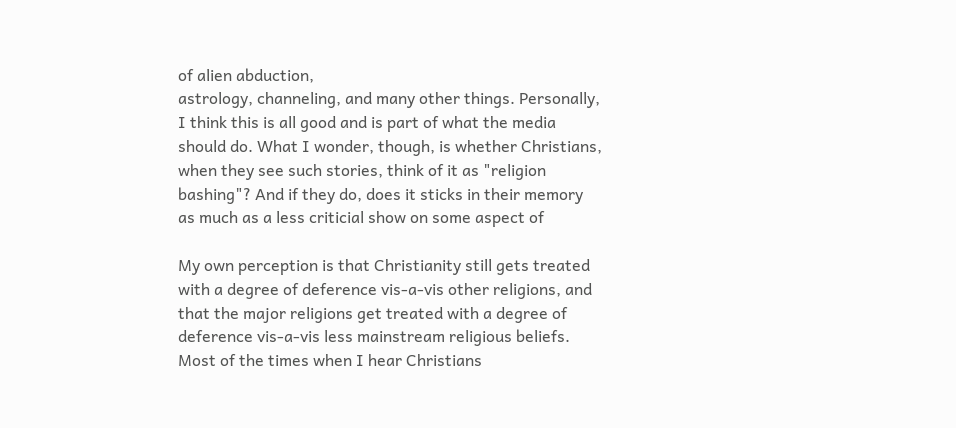of alien abduction,
astrology, channeling, and many other things. Personally,
I think this is all good and is part of what the media
should do. What I wonder, though, is whether Christians,
when they see such stories, think of it as "religion
bashing"? And if they do, does it sticks in their memory
as much as a less criticial show on some aspect of

My own perception is that Christianity still gets treated
with a degree of deference vis-a-vis other religions, and
that the major religions get treated with a degree of
deference vis-a-vis less mainstream religious beliefs.
Most of the times when I hear Christians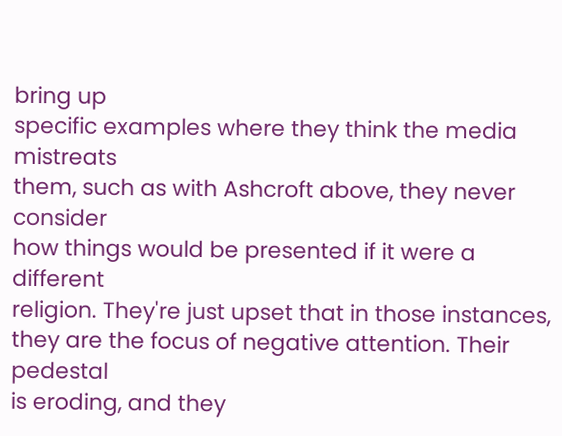bring up
specific examples where they think the media mistreats
them, such as with Ashcroft above, they never consider
how things would be presented if it were a different
religion. They're just upset that in those instances,
they are the focus of negative attention. Their pedestal
is eroding, and they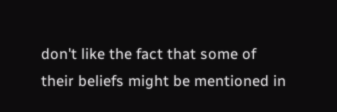don't like the fact that some of
their beliefs might be mentioned in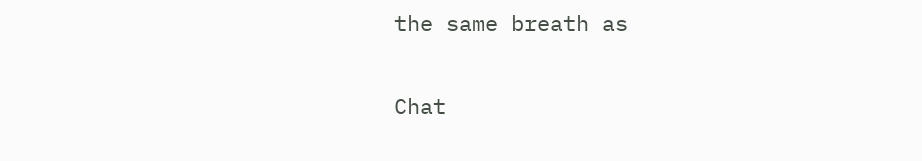the same breath as

Chat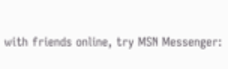with friends online, try MSN Messenger: